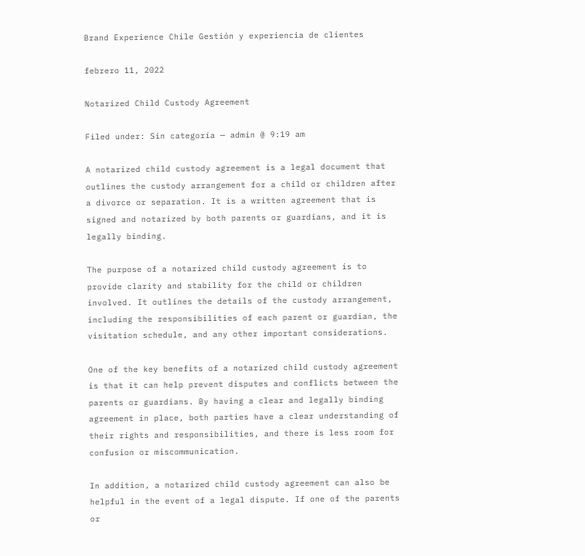Brand Experience Chile Gestión y experiencia de clientes

febrero 11, 2022

Notarized Child Custody Agreement

Filed under: Sin categoría — admin @ 9:19 am

A notarized child custody agreement is a legal document that outlines the custody arrangement for a child or children after a divorce or separation. It is a written agreement that is signed and notarized by both parents or guardians, and it is legally binding.

The purpose of a notarized child custody agreement is to provide clarity and stability for the child or children involved. It outlines the details of the custody arrangement, including the responsibilities of each parent or guardian, the visitation schedule, and any other important considerations.

One of the key benefits of a notarized child custody agreement is that it can help prevent disputes and conflicts between the parents or guardians. By having a clear and legally binding agreement in place, both parties have a clear understanding of their rights and responsibilities, and there is less room for confusion or miscommunication.

In addition, a notarized child custody agreement can also be helpful in the event of a legal dispute. If one of the parents or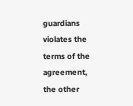guardians violates the terms of the agreement, the other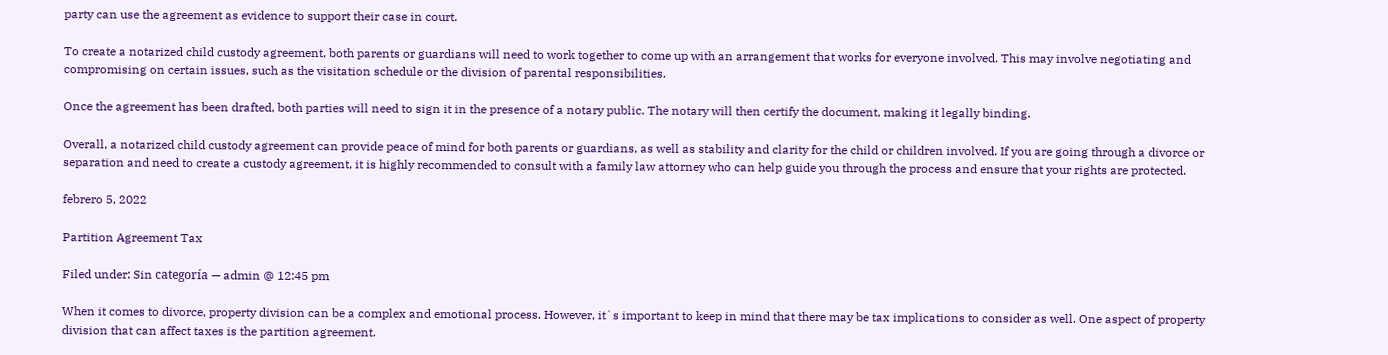party can use the agreement as evidence to support their case in court.

To create a notarized child custody agreement, both parents or guardians will need to work together to come up with an arrangement that works for everyone involved. This may involve negotiating and compromising on certain issues, such as the visitation schedule or the division of parental responsibilities.

Once the agreement has been drafted, both parties will need to sign it in the presence of a notary public. The notary will then certify the document, making it legally binding.

Overall, a notarized child custody agreement can provide peace of mind for both parents or guardians, as well as stability and clarity for the child or children involved. If you are going through a divorce or separation and need to create a custody agreement, it is highly recommended to consult with a family law attorney who can help guide you through the process and ensure that your rights are protected.

febrero 5, 2022

Partition Agreement Tax

Filed under: Sin categoría — admin @ 12:45 pm

When it comes to divorce, property division can be a complex and emotional process. However, it`s important to keep in mind that there may be tax implications to consider as well. One aspect of property division that can affect taxes is the partition agreement.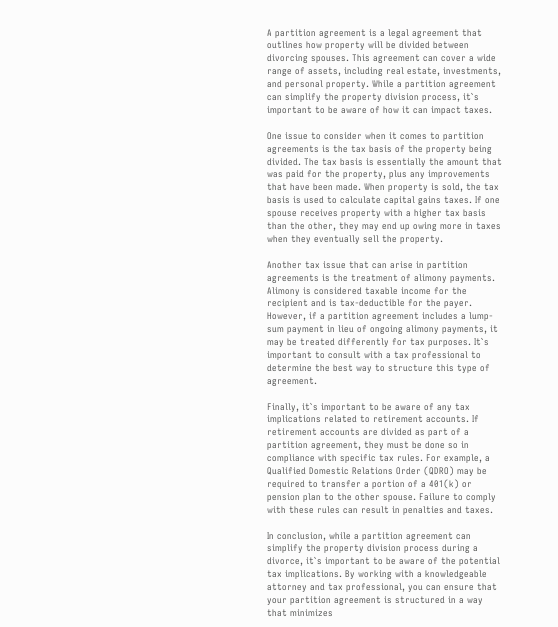A partition agreement is a legal agreement that outlines how property will be divided between divorcing spouses. This agreement can cover a wide range of assets, including real estate, investments, and personal property. While a partition agreement can simplify the property division process, it`s important to be aware of how it can impact taxes.

One issue to consider when it comes to partition agreements is the tax basis of the property being divided. The tax basis is essentially the amount that was paid for the property, plus any improvements that have been made. When property is sold, the tax basis is used to calculate capital gains taxes. If one spouse receives property with a higher tax basis than the other, they may end up owing more in taxes when they eventually sell the property.

Another tax issue that can arise in partition agreements is the treatment of alimony payments. Alimony is considered taxable income for the recipient and is tax-deductible for the payer. However, if a partition agreement includes a lump-sum payment in lieu of ongoing alimony payments, it may be treated differently for tax purposes. It`s important to consult with a tax professional to determine the best way to structure this type of agreement.

Finally, it`s important to be aware of any tax implications related to retirement accounts. If retirement accounts are divided as part of a partition agreement, they must be done so in compliance with specific tax rules. For example, a Qualified Domestic Relations Order (QDRO) may be required to transfer a portion of a 401(k) or pension plan to the other spouse. Failure to comply with these rules can result in penalties and taxes.

In conclusion, while a partition agreement can simplify the property division process during a divorce, it`s important to be aware of the potential tax implications. By working with a knowledgeable attorney and tax professional, you can ensure that your partition agreement is structured in a way that minimizes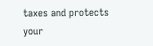taxes and protects your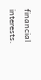financial interests.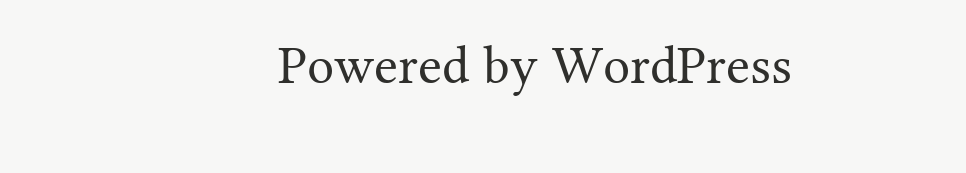Powered by WordPress